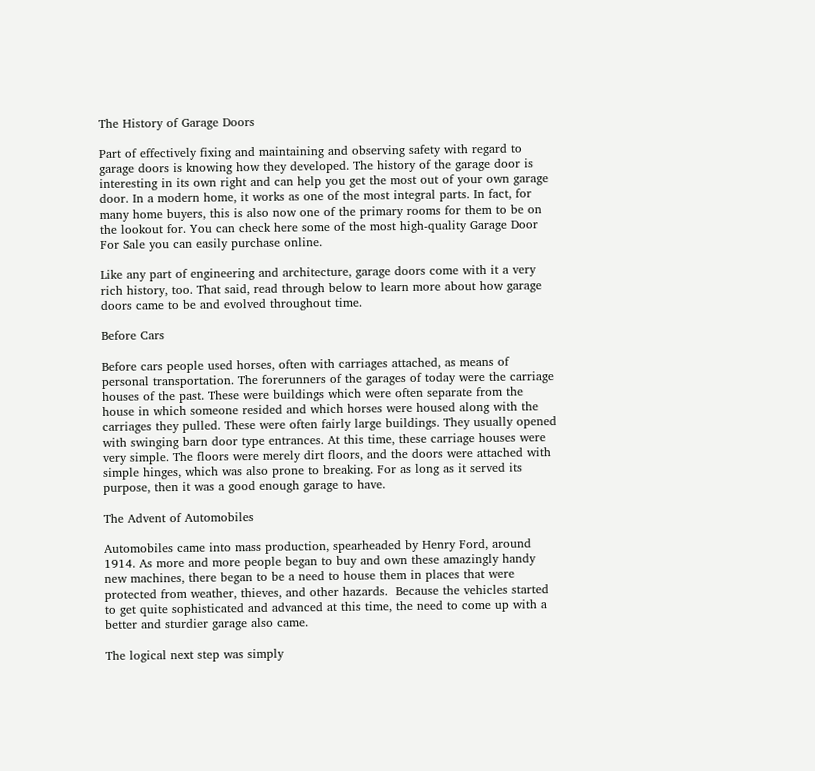The History of Garage Doors

Part of effectively fixing and maintaining and observing safety with regard to garage doors is knowing how they developed. The history of the garage door is interesting in its own right and can help you get the most out of your own garage door. In a modern home, it works as one of the most integral parts. In fact, for many home buyers, this is also now one of the primary rooms for them to be on the lookout for. You can check here some of the most high-quality Garage Door For Sale you can easily purchase online.

Like any part of engineering and architecture, garage doors come with it a very rich history, too. That said, read through below to learn more about how garage doors came to be and evolved throughout time.

Before Cars

Before cars people used horses, often with carriages attached, as means of personal transportation. The forerunners of the garages of today were the carriage houses of the past. These were buildings which were often separate from the house in which someone resided and which horses were housed along with the carriages they pulled. These were often fairly large buildings. They usually opened with swinging barn door type entrances. At this time, these carriage houses were very simple. The floors were merely dirt floors, and the doors were attached with simple hinges, which was also prone to breaking. For as long as it served its purpose, then it was a good enough garage to have.

The Advent of Automobiles

Automobiles came into mass production, spearheaded by Henry Ford, around 1914. As more and more people began to buy and own these amazingly handy new machines, there began to be a need to house them in places that were protected from weather, thieves, and other hazards.  Because the vehicles started to get quite sophisticated and advanced at this time, the need to come up with a better and sturdier garage also came.

The logical next step was simply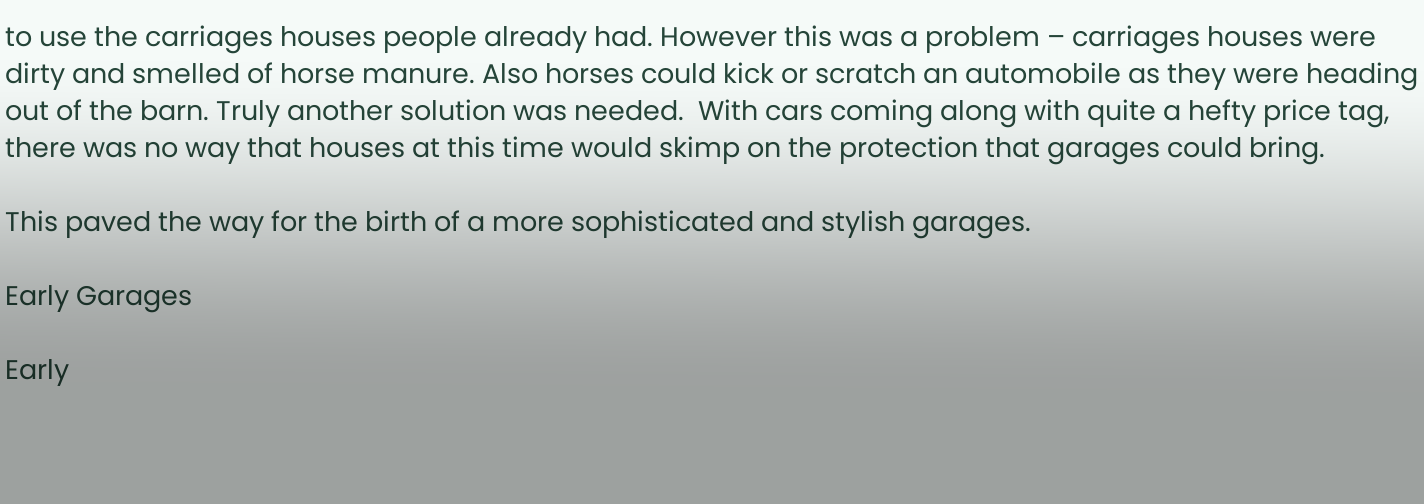to use the carriages houses people already had. However this was a problem – carriages houses were dirty and smelled of horse manure. Also horses could kick or scratch an automobile as they were heading out of the barn. Truly another solution was needed.  With cars coming along with quite a hefty price tag, there was no way that houses at this time would skimp on the protection that garages could bring.

This paved the way for the birth of a more sophisticated and stylish garages.

Early Garages

Early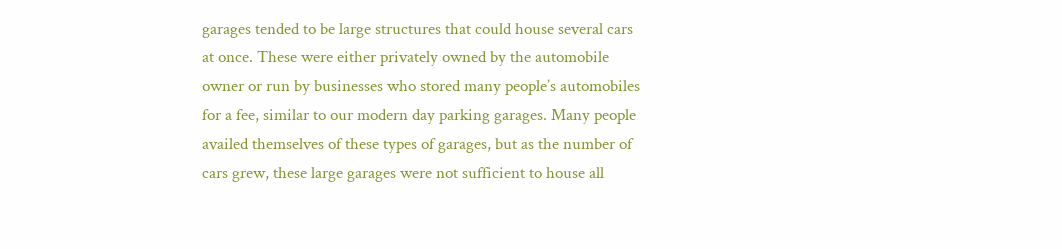garages tended to be large structures that could house several cars at once. These were either privately owned by the automobile owner or run by businesses who stored many people’s automobiles for a fee, similar to our modern day parking garages. Many people availed themselves of these types of garages, but as the number of cars grew, these large garages were not sufficient to house all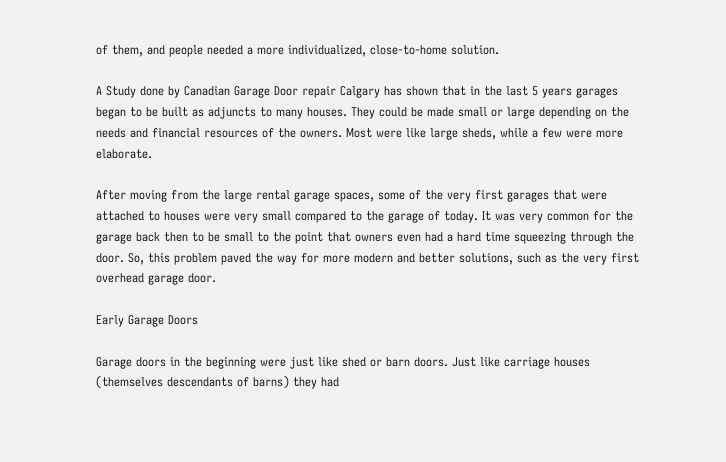of them, and people needed a more individualized, close-to-home solution.

A Study done by Canadian Garage Door repair Calgary has shown that in the last 5 years garages began to be built as adjuncts to many houses. They could be made small or large depending on the needs and financial resources of the owners. Most were like large sheds, while a few were more elaborate.

After moving from the large rental garage spaces, some of the very first garages that were attached to houses were very small compared to the garage of today. It was very common for the garage back then to be small to the point that owners even had a hard time squeezing through the door. So, this problem paved the way for more modern and better solutions, such as the very first overhead garage door.

Early Garage Doors

Garage doors in the beginning were just like shed or barn doors. Just like carriage houses (themselves descendants of barns) they had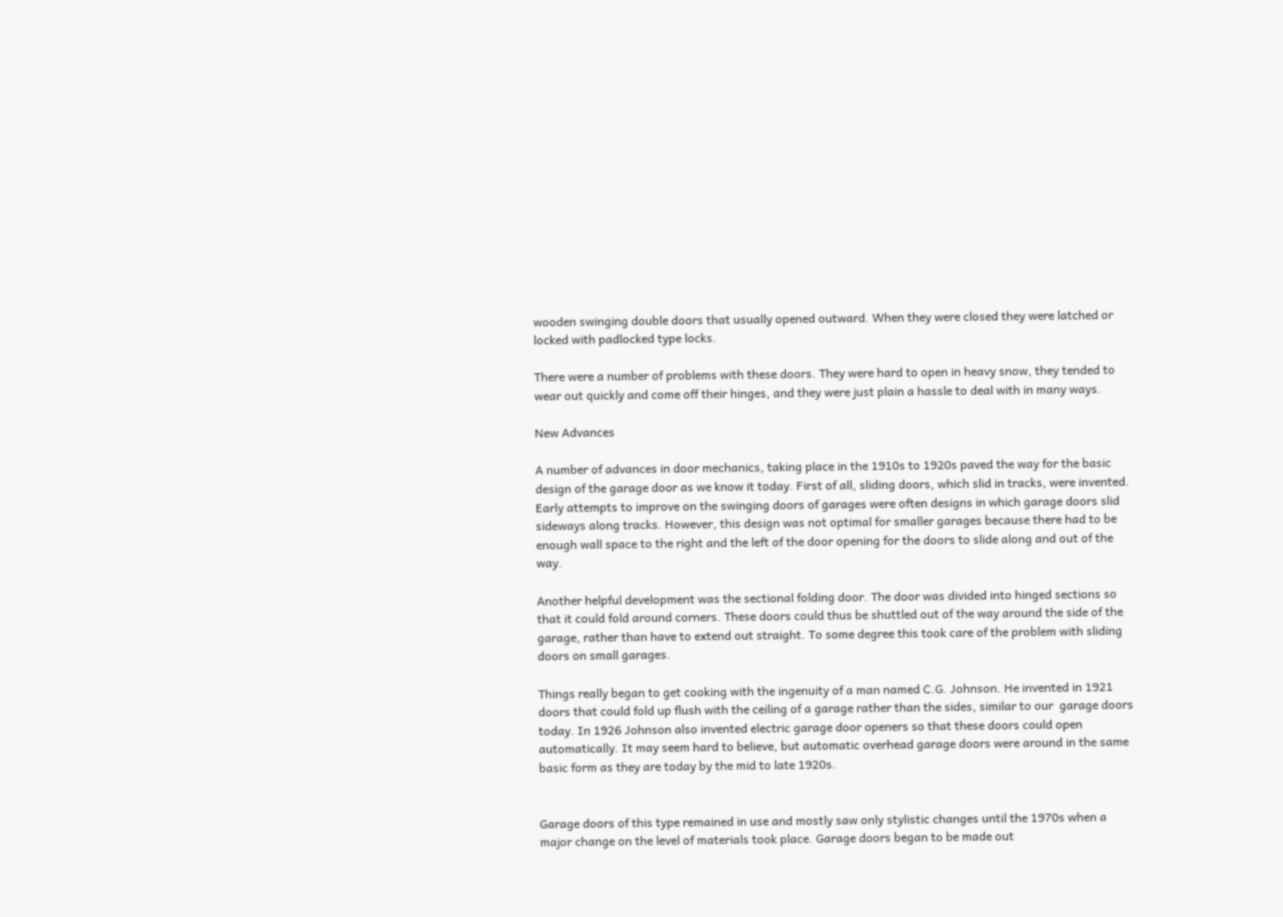wooden swinging double doors that usually opened outward. When they were closed they were latched or locked with padlocked type locks.

There were a number of problems with these doors. They were hard to open in heavy snow, they tended to wear out quickly and come off their hinges, and they were just plain a hassle to deal with in many ways.

New Advances

A number of advances in door mechanics, taking place in the 1910s to 1920s paved the way for the basic design of the garage door as we know it today. First of all, sliding doors, which slid in tracks, were invented. Early attempts to improve on the swinging doors of garages were often designs in which garage doors slid sideways along tracks. However, this design was not optimal for smaller garages because there had to be enough wall space to the right and the left of the door opening for the doors to slide along and out of the way.

Another helpful development was the sectional folding door. The door was divided into hinged sections so that it could fold around corners. These doors could thus be shuttled out of the way around the side of the garage, rather than have to extend out straight. To some degree this took care of the problem with sliding doors on small garages.

Things really began to get cooking with the ingenuity of a man named C.G. Johnson. He invented in 1921 doors that could fold up flush with the ceiling of a garage rather than the sides, similar to our  garage doors today. In 1926 Johnson also invented electric garage door openers so that these doors could open automatically. It may seem hard to believe, but automatic overhead garage doors were around in the same basic form as they are today by the mid to late 1920s.


Garage doors of this type remained in use and mostly saw only stylistic changes until the 1970s when a major change on the level of materials took place. Garage doors began to be made out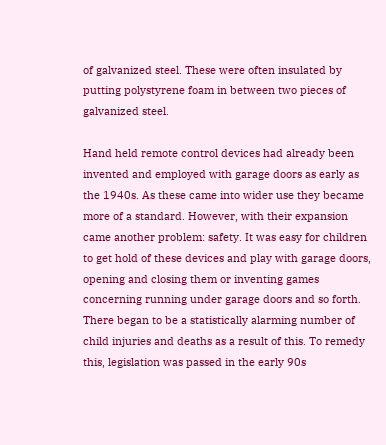of galvanized steel. These were often insulated by putting polystyrene foam in between two pieces of galvanized steel.

Hand held remote control devices had already been invented and employed with garage doors as early as the 1940s. As these came into wider use they became more of a standard. However, with their expansion came another problem: safety. It was easy for children to get hold of these devices and play with garage doors, opening and closing them or inventing games concerning running under garage doors and so forth. There began to be a statistically alarming number of child injuries and deaths as a result of this. To remedy this, legislation was passed in the early 90s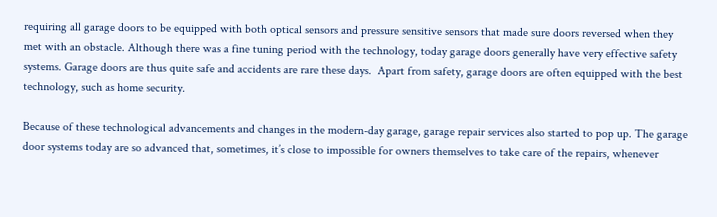requiring all garage doors to be equipped with both optical sensors and pressure sensitive sensors that made sure doors reversed when they met with an obstacle. Although there was a fine tuning period with the technology, today garage doors generally have very effective safety systems. Garage doors are thus quite safe and accidents are rare these days.  Apart from safety, garage doors are often equipped with the best technology, such as home security.

Because of these technological advancements and changes in the modern-day garage, garage repair services also started to pop up. The garage door systems today are so advanced that, sometimes, it’s close to impossible for owners themselves to take care of the repairs, whenever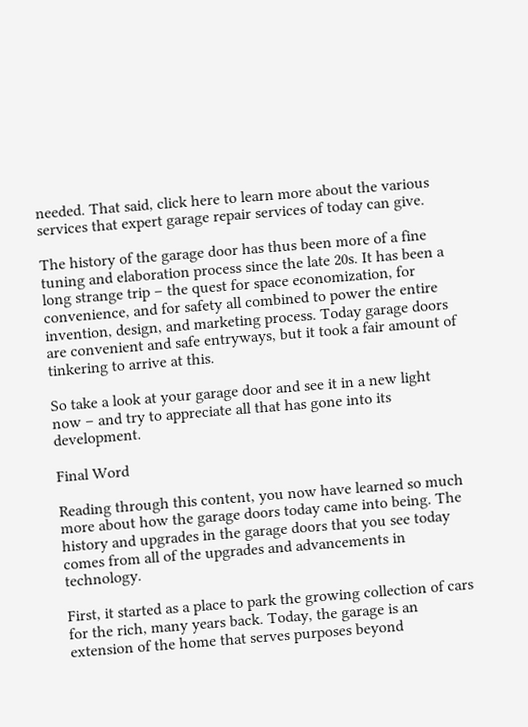needed. That said, click here to learn more about the various services that expert garage repair services of today can give.

The history of the garage door has thus been more of a fine tuning and elaboration process since the late 20s. It has been a long strange trip – the quest for space economization, for convenience, and for safety all combined to power the entire invention, design, and marketing process. Today garage doors are convenient and safe entryways, but it took a fair amount of tinkering to arrive at this.

So take a look at your garage door and see it in a new light now – and try to appreciate all that has gone into its development.

Final Word

Reading through this content, you now have learned so much more about how the garage doors today came into being. The history and upgrades in the garage doors that you see today comes from all of the upgrades and advancements in technology.

First, it started as a place to park the growing collection of cars for the rich, many years back. Today, the garage is an extension of the home that serves purposes beyond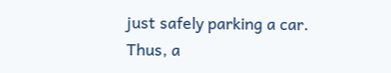just safely parking a car. Thus, a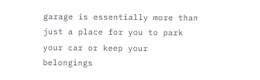garage is essentially more than just a place for you to park your car or keep your belongings